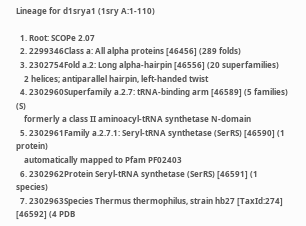Lineage for d1srya1 (1sry A:1-110)

  1. Root: SCOPe 2.07
  2. 2299346Class a: All alpha proteins [46456] (289 folds)
  3. 2302754Fold a.2: Long alpha-hairpin [46556] (20 superfamilies)
    2 helices; antiparallel hairpin, left-handed twist
  4. 2302960Superfamily a.2.7: tRNA-binding arm [46589] (5 families) (S)
    formerly a class II aminoacyl-tRNA synthetase N-domain
  5. 2302961Family a.2.7.1: Seryl-tRNA synthetase (SerRS) [46590] (1 protein)
    automatically mapped to Pfam PF02403
  6. 2302962Protein Seryl-tRNA synthetase (SerRS) [46591] (1 species)
  7. 2302963Species Thermus thermophilus, strain hb27 [TaxId:274] [46592] (4 PDB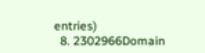entries)
  8. 2302966Domain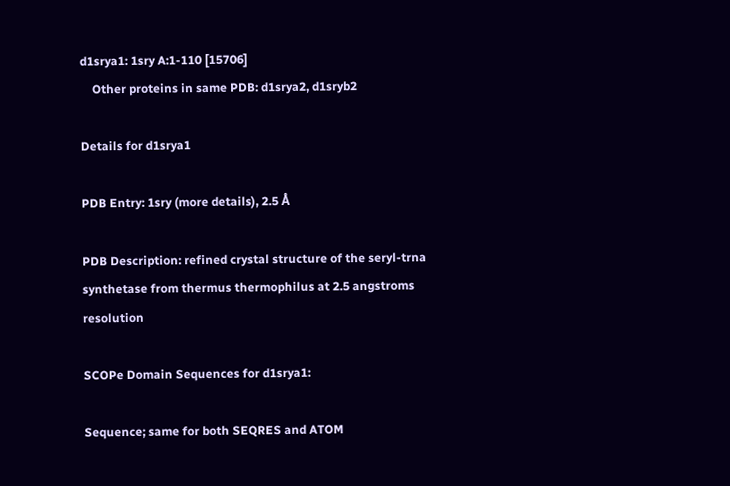d1srya1: 1sry A:1-110 [15706]
    Other proteins in same PDB: d1srya2, d1sryb2

Details for d1srya1

PDB Entry: 1sry (more details), 2.5 Å

PDB Description: refined crystal structure of the seryl-trna synthetase from thermus thermophilus at 2.5 angstroms resolution

SCOPe Domain Sequences for d1srya1:

Sequence; same for both SEQRES and ATOM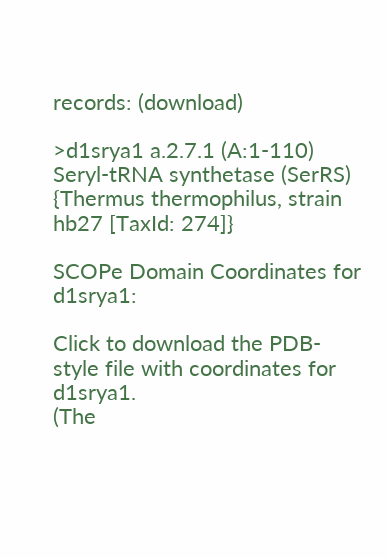records: (download)

>d1srya1 a.2.7.1 (A:1-110) Seryl-tRNA synthetase (SerRS) {Thermus thermophilus, strain hb27 [TaxId: 274]}

SCOPe Domain Coordinates for d1srya1:

Click to download the PDB-style file with coordinates for d1srya1.
(The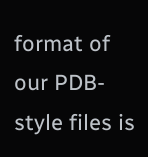format of our PDB-style files is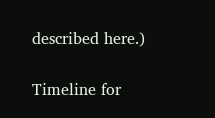described here.)

Timeline for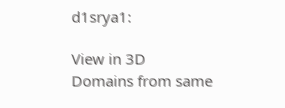d1srya1:

View in 3D
Domains from same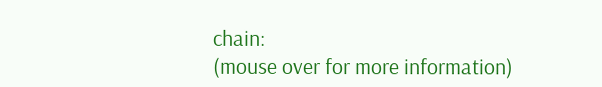chain:
(mouse over for more information)